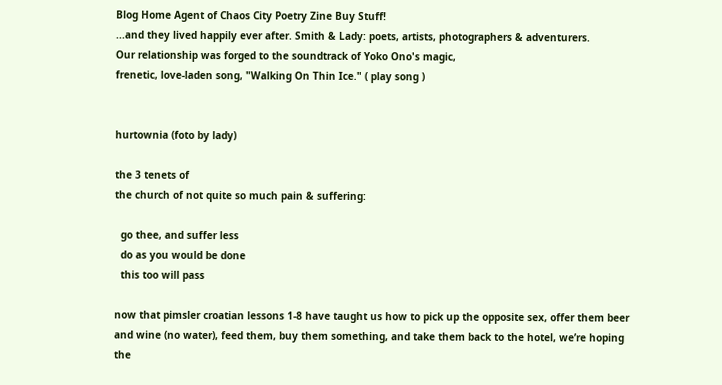Blog Home Agent of Chaos City Poetry Zine Buy Stuff!
...and they lived happily ever after. Smith & Lady: poets, artists, photographers & adventurers.
Our relationship was forged to the soundtrack of Yoko Ono's magic,
frenetic, love-laden song, "Walking On Thin Ice." ( play song )


hurtownia (foto by lady)

the 3 tenets of
the church of not quite so much pain & suffering:

  go thee, and suffer less
  do as you would be done
  this too will pass

now that pimsler croatian lessons 1-8 have taught us how to pick up the opposite sex, offer them beer and wine (no water), feed them, buy them something, and take them back to the hotel, we’re hoping the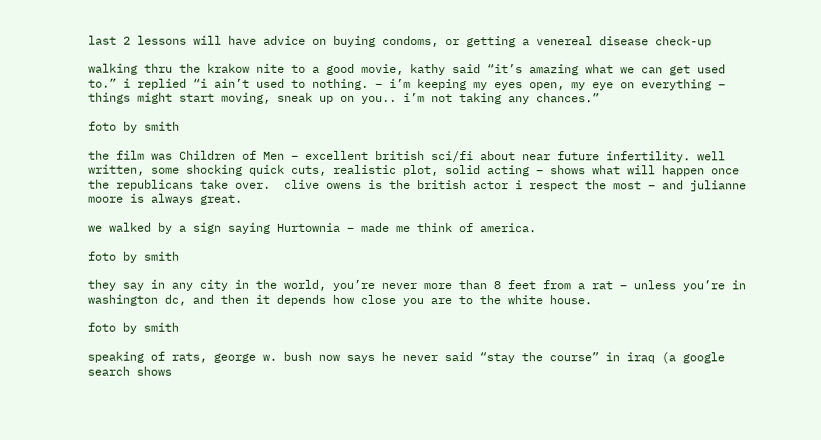last 2 lessons will have advice on buying condoms, or getting a venereal disease check-up

walking thru the krakow nite to a good movie, kathy said “it’s amazing what we can get used to.” i replied “i ain’t used to nothing. – i’m keeping my eyes open, my eye on everything – things might start moving, sneak up on you.. i’m not taking any chances.”

foto by smith

the film was Children of Men – excellent british sci/fi about near future infertility. well written, some shocking quick cuts, realistic plot, solid acting – shows what will happen once the republicans take over.  clive owens is the british actor i respect the most – and julianne moore is always great.

we walked by a sign saying Hurtownia – made me think of america.

foto by smith

they say in any city in the world, you’re never more than 8 feet from a rat – unless you’re in washington dc, and then it depends how close you are to the white house.

foto by smith

speaking of rats, george w. bush now says he never said “stay the course” in iraq (a google search shows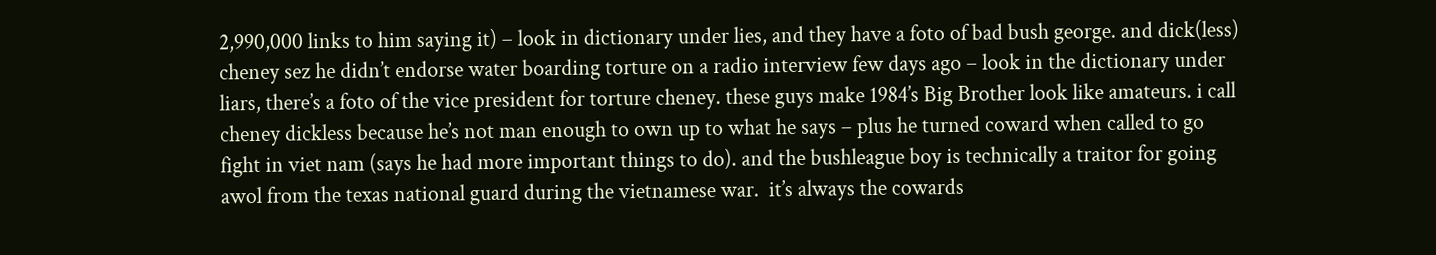2,990,000 links to him saying it) – look in dictionary under lies, and they have a foto of bad bush george. and dick(less) cheney sez he didn’t endorse water boarding torture on a radio interview few days ago – look in the dictionary under liars, there’s a foto of the vice president for torture cheney. these guys make 1984’s Big Brother look like amateurs. i call cheney dickless because he’s not man enough to own up to what he says – plus he turned coward when called to go fight in viet nam (says he had more important things to do). and the bushleague boy is technically a traitor for going awol from the texas national guard during the vietnamese war.  it’s always the cowards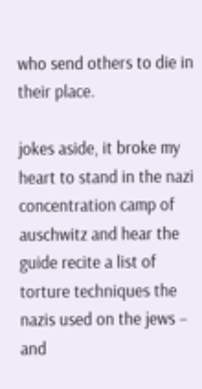who send others to die in their place.

jokes aside, it broke my heart to stand in the nazi concentration camp of auschwitz and hear the guide recite a list of torture techniques the nazis used on the jews – and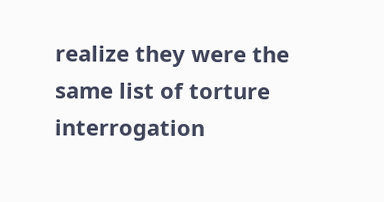realize they were the same list of torture interrogation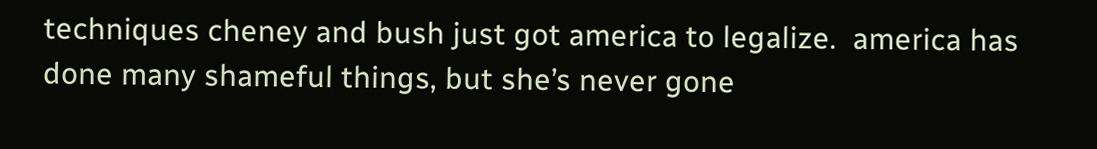techniques cheney and bush just got america to legalize.  america has done many shameful things, but she’s never gone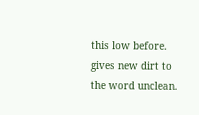this low before. gives new dirt to the word unclean.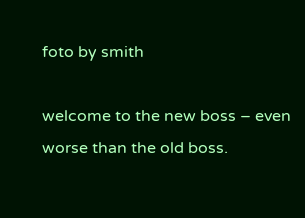foto by smith

welcome to the new boss – even worse than the old boss.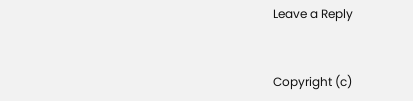Leave a Reply


Copyright (c)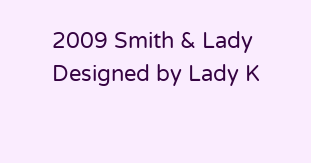2009 Smith & Lady
Designed by Lady K